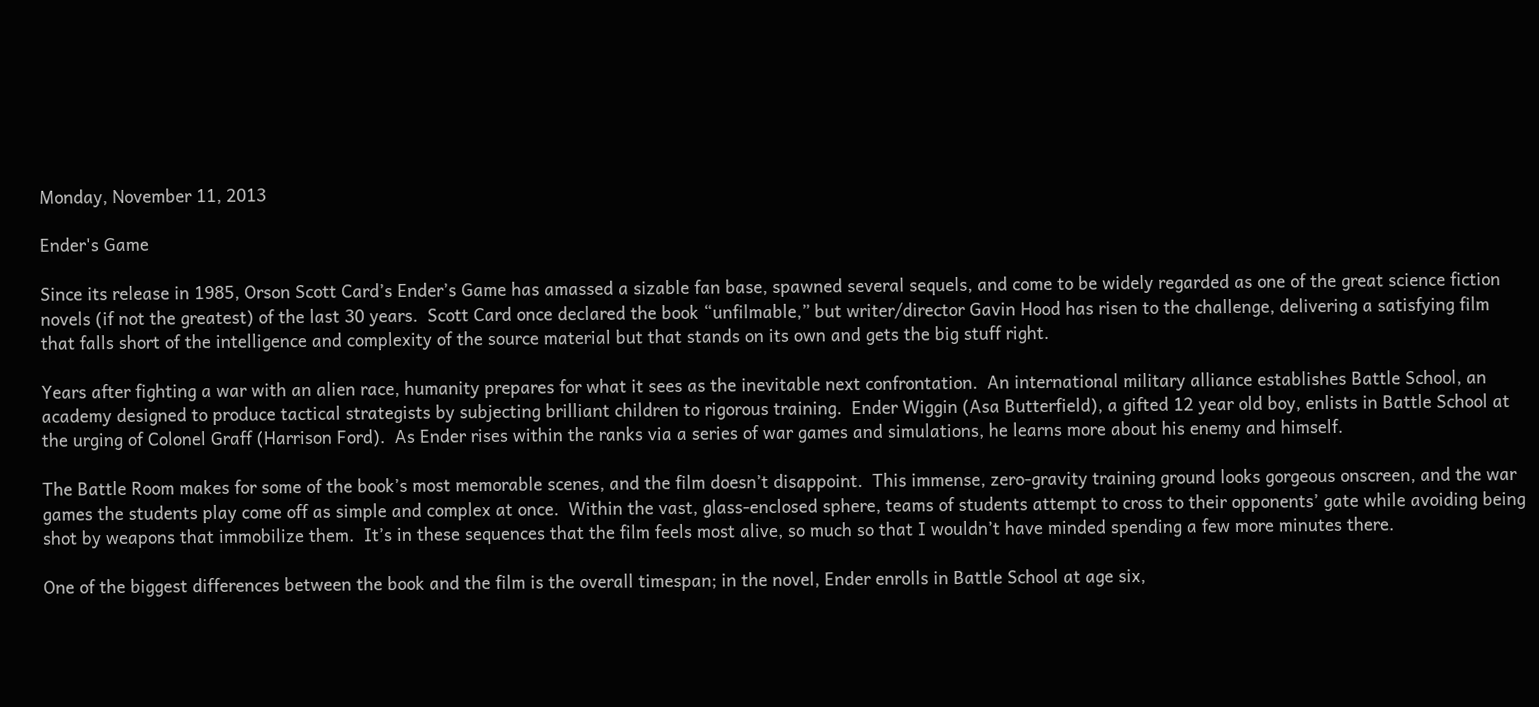Monday, November 11, 2013

Ender's Game

Since its release in 1985, Orson Scott Card’s Ender’s Game has amassed a sizable fan base, spawned several sequels, and come to be widely regarded as one of the great science fiction novels (if not the greatest) of the last 30 years.  Scott Card once declared the book “unfilmable,” but writer/director Gavin Hood has risen to the challenge, delivering a satisfying film that falls short of the intelligence and complexity of the source material but that stands on its own and gets the big stuff right.

Years after fighting a war with an alien race, humanity prepares for what it sees as the inevitable next confrontation.  An international military alliance establishes Battle School, an academy designed to produce tactical strategists by subjecting brilliant children to rigorous training.  Ender Wiggin (Asa Butterfield), a gifted 12 year old boy, enlists in Battle School at the urging of Colonel Graff (Harrison Ford).  As Ender rises within the ranks via a series of war games and simulations, he learns more about his enemy and himself.

The Battle Room makes for some of the book’s most memorable scenes, and the film doesn’t disappoint.  This immense, zero-gravity training ground looks gorgeous onscreen, and the war games the students play come off as simple and complex at once.  Within the vast, glass-enclosed sphere, teams of students attempt to cross to their opponents’ gate while avoiding being shot by weapons that immobilize them.  It’s in these sequences that the film feels most alive, so much so that I wouldn’t have minded spending a few more minutes there.

One of the biggest differences between the book and the film is the overall timespan; in the novel, Ender enrolls in Battle School at age six,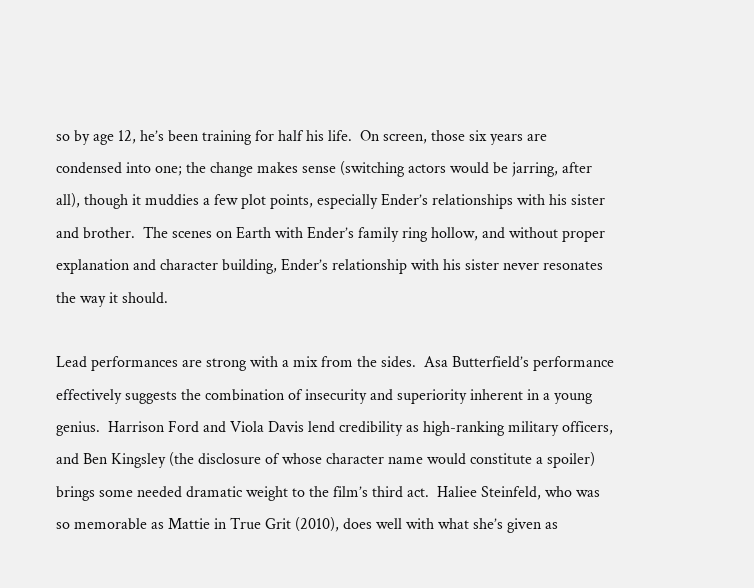so by age 12, he’s been training for half his life.  On screen, those six years are condensed into one; the change makes sense (switching actors would be jarring, after all), though it muddies a few plot points, especially Ender’s relationships with his sister and brother.  The scenes on Earth with Ender’s family ring hollow, and without proper explanation and character building, Ender’s relationship with his sister never resonates the way it should.

Lead performances are strong with a mix from the sides.  Asa Butterfield’s performance effectively suggests the combination of insecurity and superiority inherent in a young genius.  Harrison Ford and Viola Davis lend credibility as high-ranking military officers, and Ben Kingsley (the disclosure of whose character name would constitute a spoiler) brings some needed dramatic weight to the film’s third act.  Haliee Steinfeld, who was so memorable as Mattie in True Grit (2010), does well with what she’s given as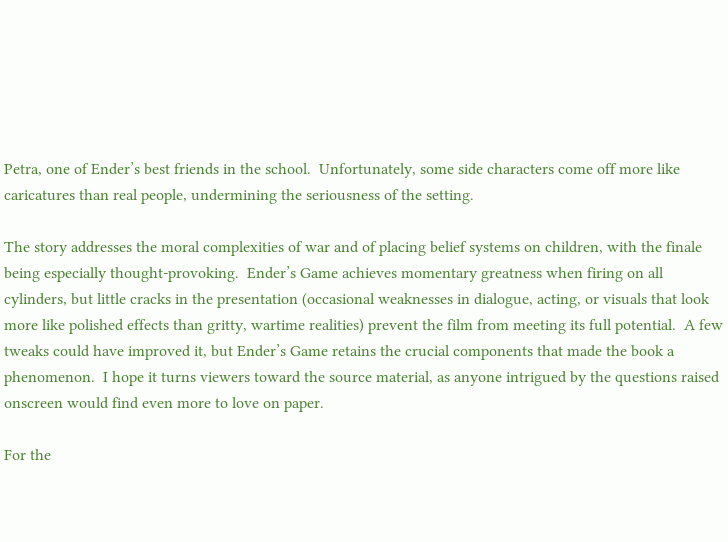Petra, one of Ender’s best friends in the school.  Unfortunately, some side characters come off more like caricatures than real people, undermining the seriousness of the setting.

The story addresses the moral complexities of war and of placing belief systems on children, with the finale being especially thought-provoking.  Ender’s Game achieves momentary greatness when firing on all cylinders, but little cracks in the presentation (occasional weaknesses in dialogue, acting, or visuals that look more like polished effects than gritty, wartime realities) prevent the film from meeting its full potential.  A few tweaks could have improved it, but Ender’s Game retains the crucial components that made the book a phenomenon.  I hope it turns viewers toward the source material, as anyone intrigued by the questions raised onscreen would find even more to love on paper.

For the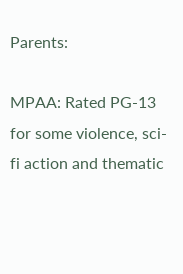Parents:

MPAA: Rated PG-13 for some violence, sci-fi action and thematic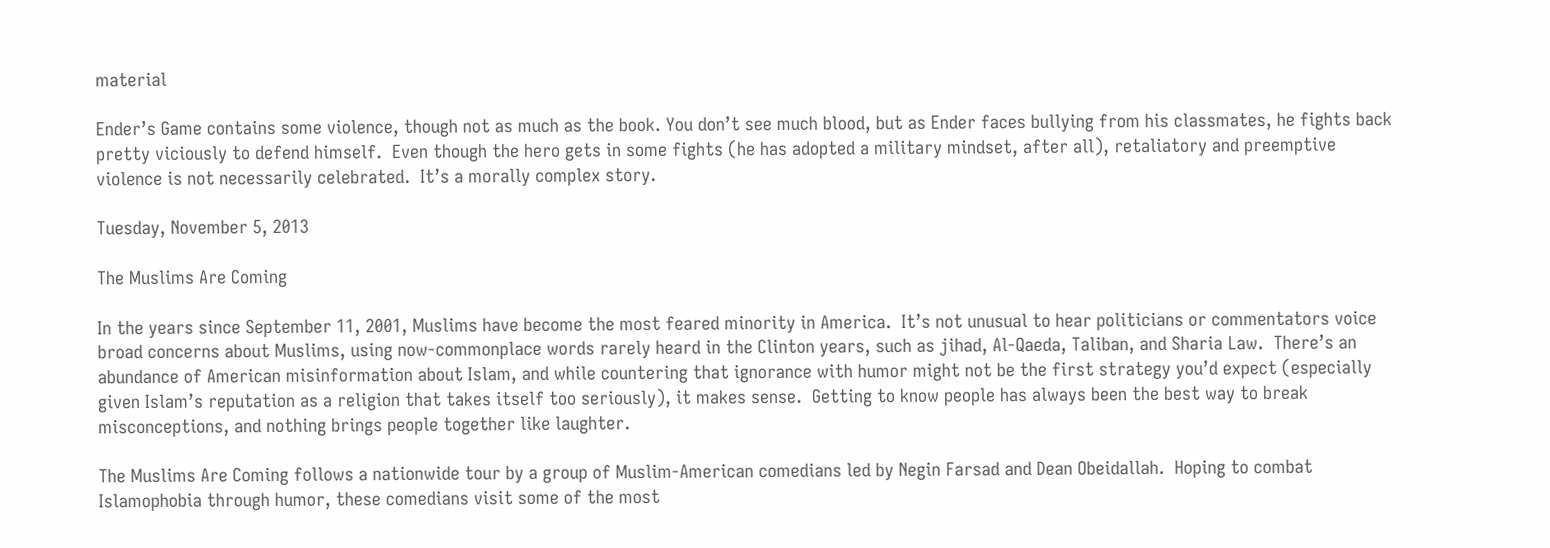material

Ender’s Game contains some violence, though not as much as the book. You don’t see much blood, but as Ender faces bullying from his classmates, he fights back pretty viciously to defend himself.  Even though the hero gets in some fights (he has adopted a military mindset, after all), retaliatory and preemptive violence is not necessarily celebrated.  It’s a morally complex story.

Tuesday, November 5, 2013

The Muslims Are Coming

In the years since September 11, 2001, Muslims have become the most feared minority in America.  It’s not unusual to hear politicians or commentators voice broad concerns about Muslims, using now-commonplace words rarely heard in the Clinton years, such as jihad, Al-Qaeda, Taliban, and Sharia Law.  There’s an abundance of American misinformation about Islam, and while countering that ignorance with humor might not be the first strategy you’d expect (especially given Islam’s reputation as a religion that takes itself too seriously), it makes sense.  Getting to know people has always been the best way to break misconceptions, and nothing brings people together like laughter.

The Muslims Are Coming follows a nationwide tour by a group of Muslim-American comedians led by Negin Farsad and Dean Obeidallah.  Hoping to combat Islamophobia through humor, these comedians visit some of the most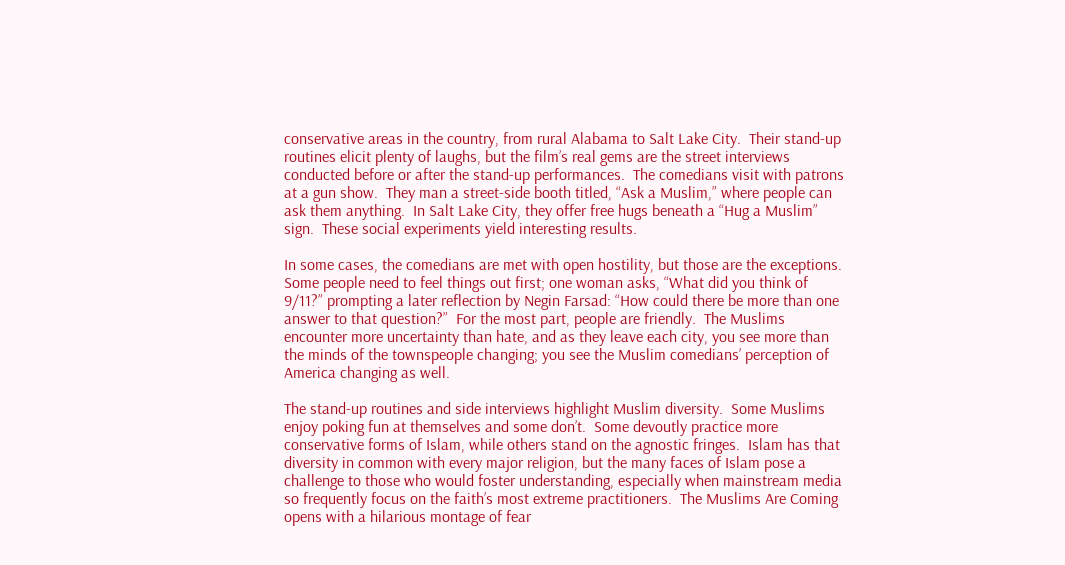conservative areas in the country, from rural Alabama to Salt Lake City.  Their stand-up routines elicit plenty of laughs, but the film’s real gems are the street interviews conducted before or after the stand-up performances.  The comedians visit with patrons at a gun show.  They man a street-side booth titled, “Ask a Muslim,” where people can ask them anything.  In Salt Lake City, they offer free hugs beneath a “Hug a Muslim” sign.  These social experiments yield interesting results.

In some cases, the comedians are met with open hostility, but those are the exceptions.  Some people need to feel things out first; one woman asks, “What did you think of 9/11?” prompting a later reflection by Negin Farsad: “How could there be more than one answer to that question?”  For the most part, people are friendly.  The Muslims encounter more uncertainty than hate, and as they leave each city, you see more than the minds of the townspeople changing; you see the Muslim comedians’ perception of America changing as well.

The stand-up routines and side interviews highlight Muslim diversity.  Some Muslims enjoy poking fun at themselves and some don’t.  Some devoutly practice more conservative forms of Islam, while others stand on the agnostic fringes.  Islam has that diversity in common with every major religion, but the many faces of Islam pose a challenge to those who would foster understanding, especially when mainstream media so frequently focus on the faith’s most extreme practitioners.  The Muslims Are Coming opens with a hilarious montage of fear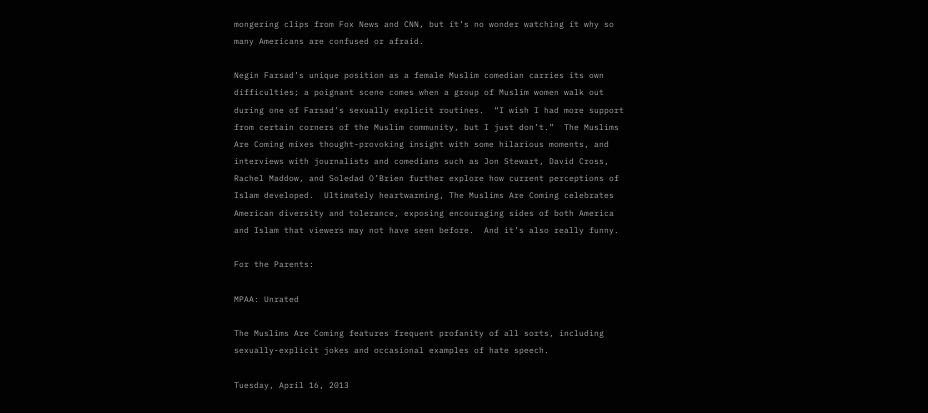mongering clips from Fox News and CNN, but it’s no wonder watching it why so many Americans are confused or afraid.

Negin Farsad’s unique position as a female Muslim comedian carries its own difficulties; a poignant scene comes when a group of Muslim women walk out during one of Farsad’s sexually explicit routines.  “I wish I had more support from certain corners of the Muslim community, but I just don’t.”  The Muslims Are Coming mixes thought-provoking insight with some hilarious moments, and interviews with journalists and comedians such as Jon Stewart, David Cross, Rachel Maddow, and Soledad O’Brien further explore how current perceptions of Islam developed.  Ultimately heartwarming, The Muslims Are Coming celebrates American diversity and tolerance, exposing encouraging sides of both America and Islam that viewers may not have seen before.  And it’s also really funny.

For the Parents:

MPAA: Unrated

The Muslims Are Coming features frequent profanity of all sorts, including sexually-explicit jokes and occasional examples of hate speech.

Tuesday, April 16, 2013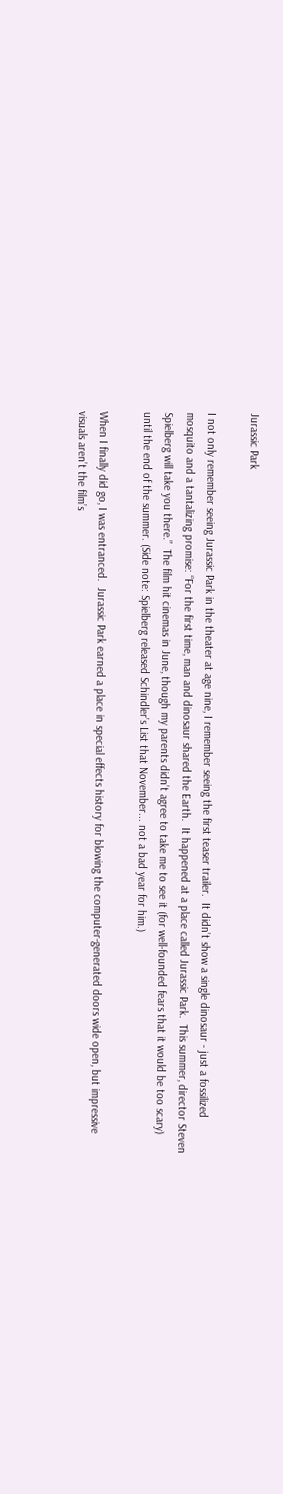Jurassic Park

I not only remember seeing Jurassic Park in the theater at age nine, I remember seeing the first teaser trailer.  It didn’t show a single dinosaur - just a fossilized mosquito and a tantalizing promise: “For the first time, man and dinosaur shared the Earth.  It happened at a place called Jurassic Park.  This summer, director Steven Spielberg will take you there.”  The film hit cinemas in June, though my parents didn’t agree to take me to see it (for well-founded fears that it would be too scary) until the end of the summer. (Side note: Spielberg released Schindler’s List that November... not a bad year for him.)

When I finally did go, I was entranced.  Jurassic Park earned a place in special effects history for blowing the computer-generated doors wide open, but impressive visuals aren’t the film’s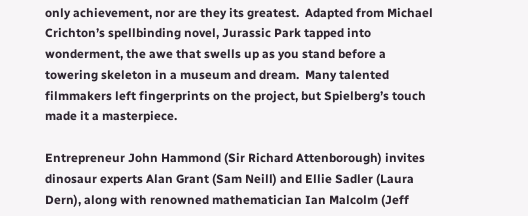only achievement, nor are they its greatest.  Adapted from Michael Crichton’s spellbinding novel, Jurassic Park tapped into wonderment, the awe that swells up as you stand before a towering skeleton in a museum and dream.  Many talented filmmakers left fingerprints on the project, but Spielberg’s touch made it a masterpiece.

Entrepreneur John Hammond (Sir Richard Attenborough) invites dinosaur experts Alan Grant (Sam Neill) and Ellie Sadler (Laura Dern), along with renowned mathematician Ian Malcolm (Jeff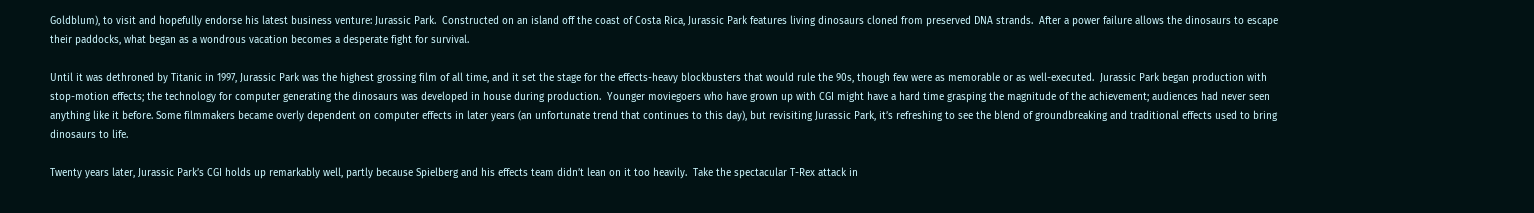Goldblum), to visit and hopefully endorse his latest business venture: Jurassic Park.  Constructed on an island off the coast of Costa Rica, Jurassic Park features living dinosaurs cloned from preserved DNA strands.  After a power failure allows the dinosaurs to escape their paddocks, what began as a wondrous vacation becomes a desperate fight for survival.

Until it was dethroned by Titanic in 1997, Jurassic Park was the highest grossing film of all time, and it set the stage for the effects-heavy blockbusters that would rule the 90s, though few were as memorable or as well-executed.  Jurassic Park began production with stop-motion effects; the technology for computer generating the dinosaurs was developed in house during production.  Younger moviegoers who have grown up with CGI might have a hard time grasping the magnitude of the achievement; audiences had never seen anything like it before. Some filmmakers became overly dependent on computer effects in later years (an unfortunate trend that continues to this day), but revisiting Jurassic Park, it’s refreshing to see the blend of groundbreaking and traditional effects used to bring dinosaurs to life.

Twenty years later, Jurassic Park’s CGI holds up remarkably well, partly because Spielberg and his effects team didn’t lean on it too heavily.  Take the spectacular T-Rex attack in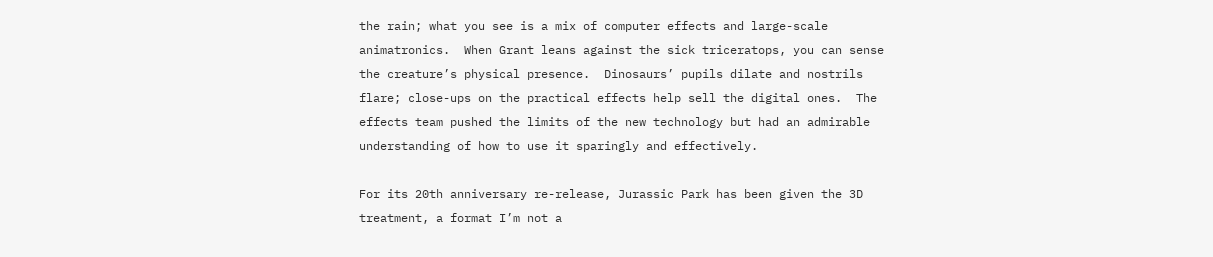the rain; what you see is a mix of computer effects and large-scale animatronics.  When Grant leans against the sick triceratops, you can sense the creature’s physical presence.  Dinosaurs’ pupils dilate and nostrils flare; close-ups on the practical effects help sell the digital ones.  The effects team pushed the limits of the new technology but had an admirable understanding of how to use it sparingly and effectively.

For its 20th anniversary re-release, Jurassic Park has been given the 3D treatment, a format I’m not a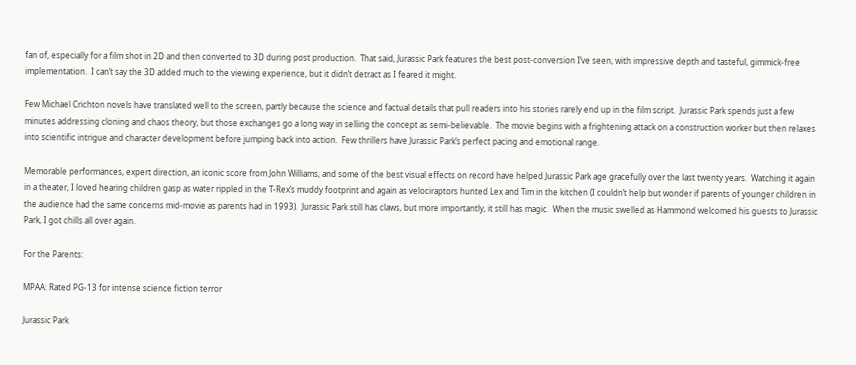fan of, especially for a film shot in 2D and then converted to 3D during post production.  That said, Jurassic Park features the best post-conversion I’ve seen, with impressive depth and tasteful, gimmick-free implementation.  I can’t say the 3D added much to the viewing experience, but it didn’t detract as I feared it might.

Few Michael Crichton novels have translated well to the screen, partly because the science and factual details that pull readers into his stories rarely end up in the film script.  Jurassic Park spends just a few minutes addressing cloning and chaos theory, but those exchanges go a long way in selling the concept as semi-believable.  The movie begins with a frightening attack on a construction worker but then relaxes into scientific intrigue and character development before jumping back into action.  Few thrillers have Jurassic Park’s perfect pacing and emotional range.

Memorable performances, expert direction, an iconic score from John Williams, and some of the best visual effects on record have helped Jurassic Park age gracefully over the last twenty years.  Watching it again in a theater, I loved hearing children gasp as water rippled in the T-Rex’s muddy footprint and again as velociraptors hunted Lex and Tim in the kitchen (I couldn’t help but wonder if parents of younger children in the audience had the same concerns mid-movie as parents had in 1993).  Jurassic Park still has claws, but more importantly, it still has magic.  When the music swelled as Hammond welcomed his guests to Jurassic Park, I got chills all over again.

For the Parents:

MPAA: Rated PG-13 for intense science fiction terror

Jurassic Park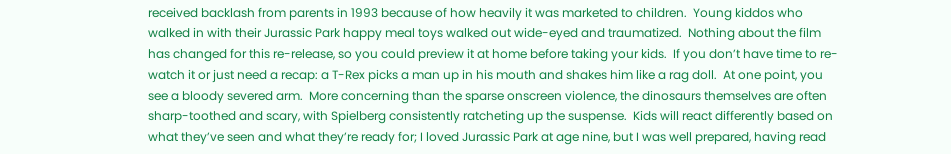received backlash from parents in 1993 because of how heavily it was marketed to children.  Young kiddos who walked in with their Jurassic Park happy meal toys walked out wide-eyed and traumatized.  Nothing about the film has changed for this re-release, so you could preview it at home before taking your kids.  If you don’t have time to re-watch it or just need a recap: a T-Rex picks a man up in his mouth and shakes him like a rag doll.  At one point, you see a bloody severed arm.  More concerning than the sparse onscreen violence, the dinosaurs themselves are often sharp-toothed and scary, with Spielberg consistently ratcheting up the suspense.  Kids will react differently based on what they’ve seen and what they’re ready for; I loved Jurassic Park at age nine, but I was well prepared, having read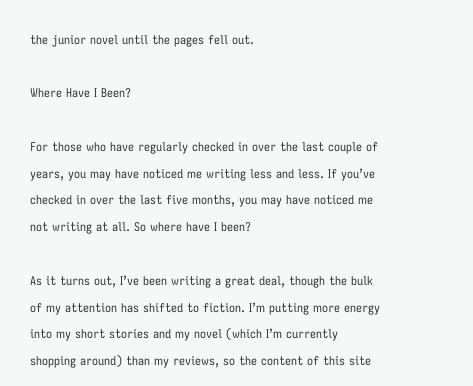the junior novel until the pages fell out.

Where Have I Been?

For those who have regularly checked in over the last couple of years, you may have noticed me writing less and less. If you’ve checked in over the last five months, you may have noticed me not writing at all. So where have I been?

As it turns out, I’ve been writing a great deal, though the bulk of my attention has shifted to fiction. I’m putting more energy into my short stories and my novel (which I’m currently shopping around) than my reviews, so the content of this site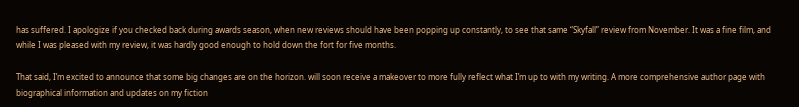has suffered. I apologize if you checked back during awards season, when new reviews should have been popping up constantly, to see that same “Skyfall” review from November. It was a fine film, and while I was pleased with my review, it was hardly good enough to hold down the fort for five months.

That said, I’m excited to announce that some big changes are on the horizon. will soon receive a makeover to more fully reflect what I’m up to with my writing. A more comprehensive author page with biographical information and updates on my fiction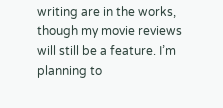writing are in the works, though my movie reviews will still be a feature. I’m planning to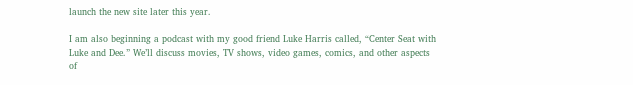launch the new site later this year.

I am also beginning a podcast with my good friend Luke Harris called, “Center Seat with Luke and Dee.” We’ll discuss movies, TV shows, video games, comics, and other aspects of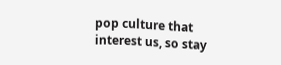pop culture that interest us, so stay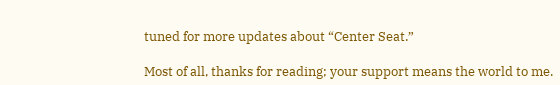tuned for more updates about “Center Seat.”

Most of all, thanks for reading; your support means the world to me.